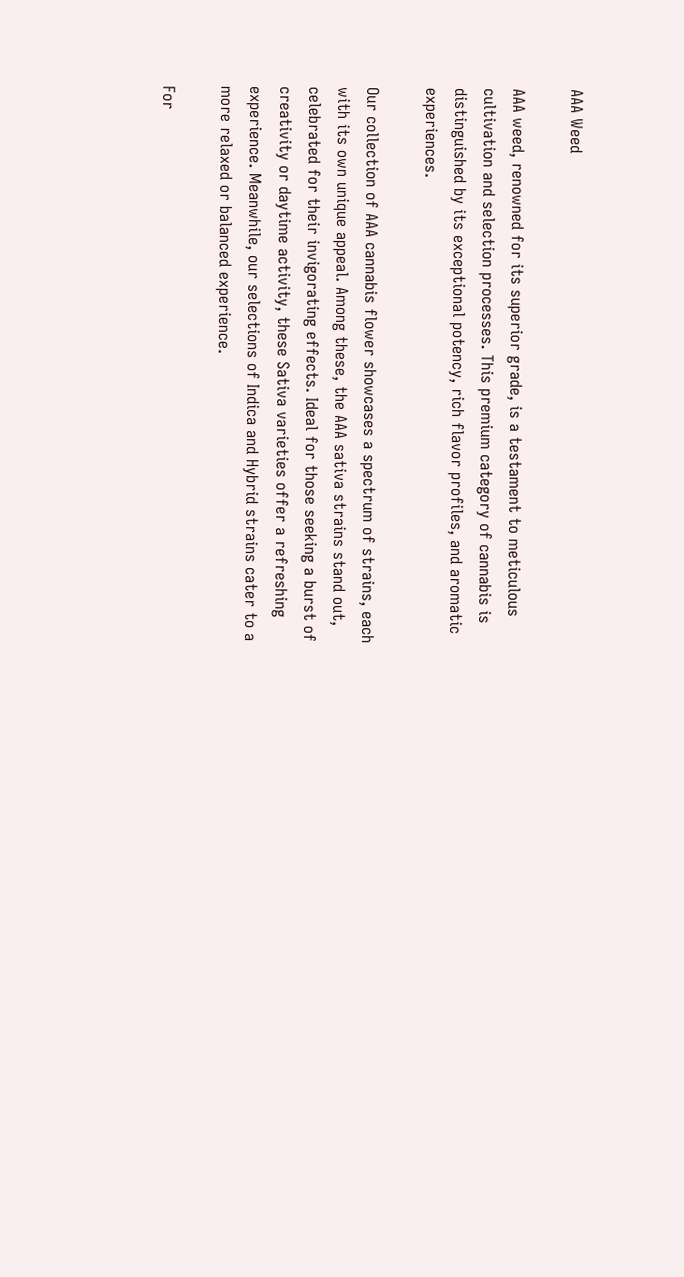AAA Weed

AAA weed, renowned for its superior grade, is a testament to meticulous cultivation and selection processes. This premium category of cannabis is distinguished by its exceptional potency, rich flavor profiles, and aromatic experiences.

Our collection of AAA cannabis flower showcases a spectrum of strains, each with its own unique appeal. Among these, the AAA sativa strains stand out, celebrated for their invigorating effects. Ideal for those seeking a burst of creativity or daytime activity, these Sativa varieties offer a refreshing experience. Meanwhile, our selections of Indica and Hybrid strains cater to a more relaxed or balanced experience.

For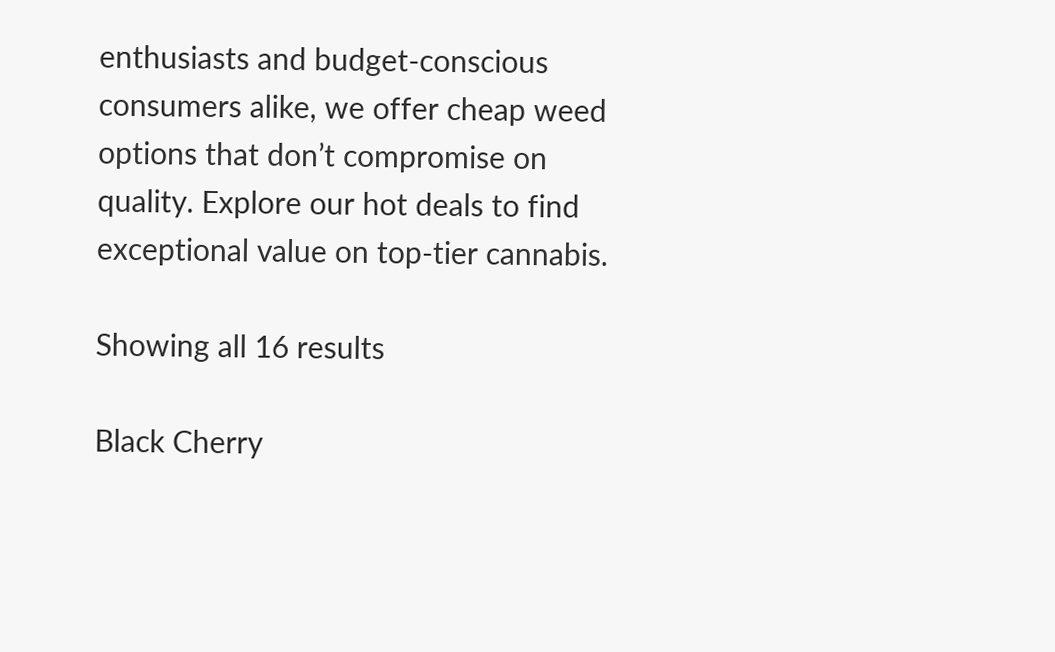enthusiasts and budget-conscious consumers alike, we offer cheap weed options that don’t compromise on quality. Explore our hot deals to find exceptional value on top-tier cannabis.

Showing all 16 results

Black Cherry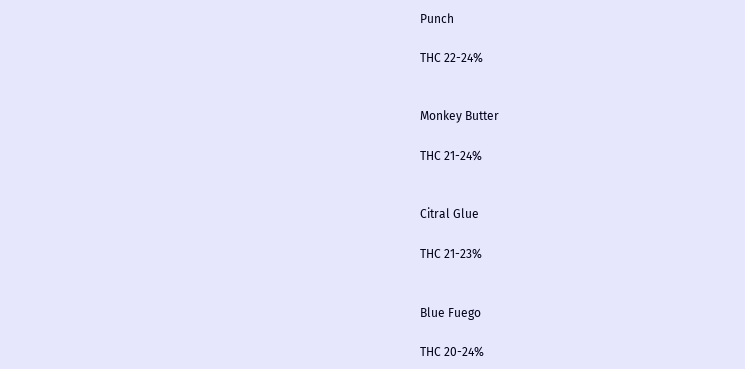Punch

THC 22-24%


Monkey Butter

THC 21-24%


Citral Glue

THC 21-23%


Blue Fuego

THC 20-24%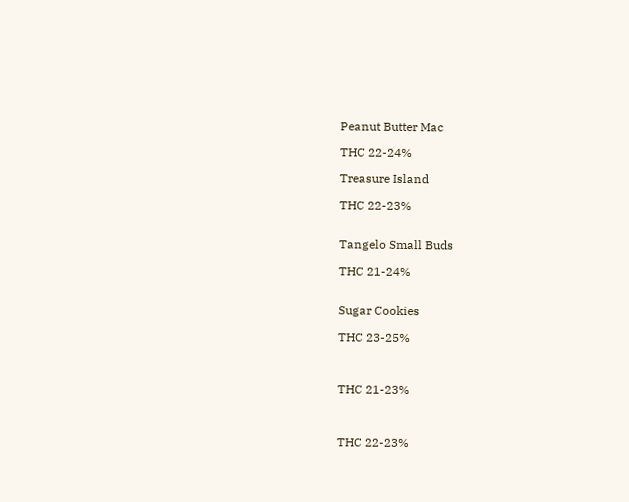Peanut Butter Mac

THC 22-24%

Treasure Island

THC 22-23%


Tangelo Small Buds

THC 21-24%


Sugar Cookies

THC 23-25%



THC 21-23%



THC 22-23%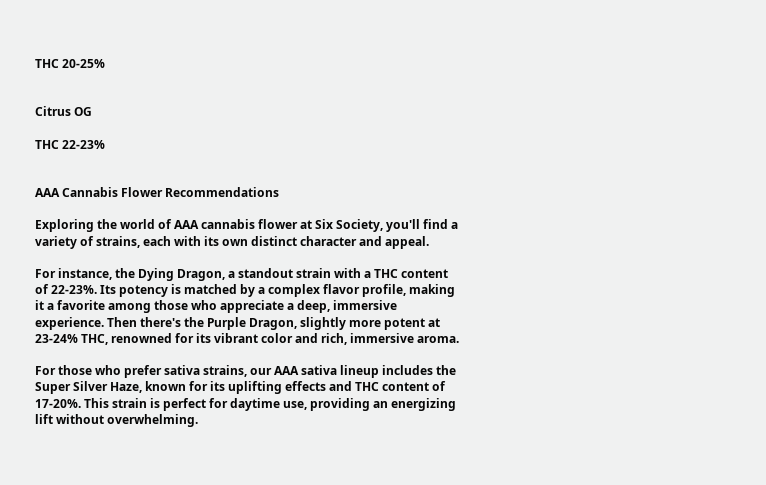THC 20-25%


Citrus OG

THC 22-23%


AAA Cannabis Flower Recommendations

Exploring the world of AAA cannabis flower at Six Society, you'll find a variety of strains, each with its own distinct character and appeal.

For instance, the Dying Dragon, a standout strain with a THC content of 22-23%. Its potency is matched by a complex flavor profile, making it a favorite among those who appreciate a deep, immersive experience. Then there's the Purple Dragon, slightly more potent at 23-24% THC, renowned for its vibrant color and rich, immersive aroma.

For those who prefer sativa strains, our AAA sativa lineup includes the Super Silver Haze, known for its uplifting effects and THC content of 17-20%. This strain is perfect for daytime use, providing an energizing lift without overwhelming.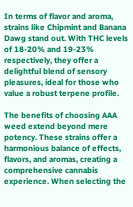In terms of flavor and aroma, strains like Chipmint and Banana Dawg stand out. With THC levels of 18-20% and 19-23% respectively, they offer a delightful blend of sensory pleasures, ideal for those who value a robust terpene profile.

The benefits of choosing AAA weed extend beyond mere potency. These strains offer a harmonious balance of effects, flavors, and aromas, creating a comprehensive cannabis experience. When selecting the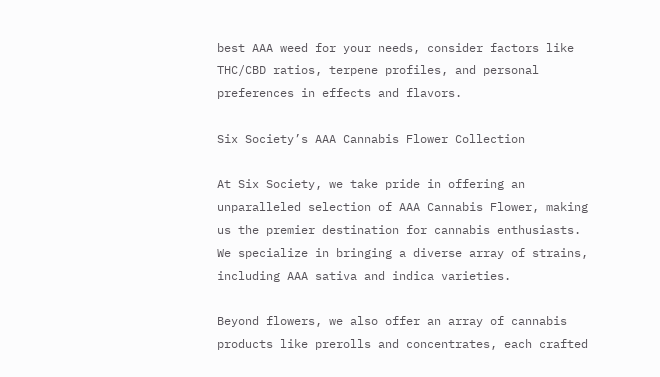best AAA weed for your needs, consider factors like THC/CBD ratios, terpene profiles, and personal preferences in effects and flavors.

Six Society’s AAA Cannabis Flower Collection

At Six Society, we take pride in offering an unparalleled selection of AAA Cannabis Flower, making us the premier destination for cannabis enthusiasts. We specialize in bringing a diverse array of strains, including AAA sativa and indica varieties.

Beyond flowers, we also offer an array of cannabis products like prerolls and concentrates, each crafted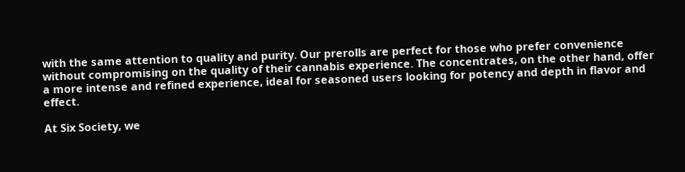with the same attention to quality and purity. Our prerolls are perfect for those who prefer convenience without compromising on the quality of their cannabis experience. The concentrates, on the other hand, offer a more intense and refined experience, ideal for seasoned users looking for potency and depth in flavor and effect.

At Six Society, we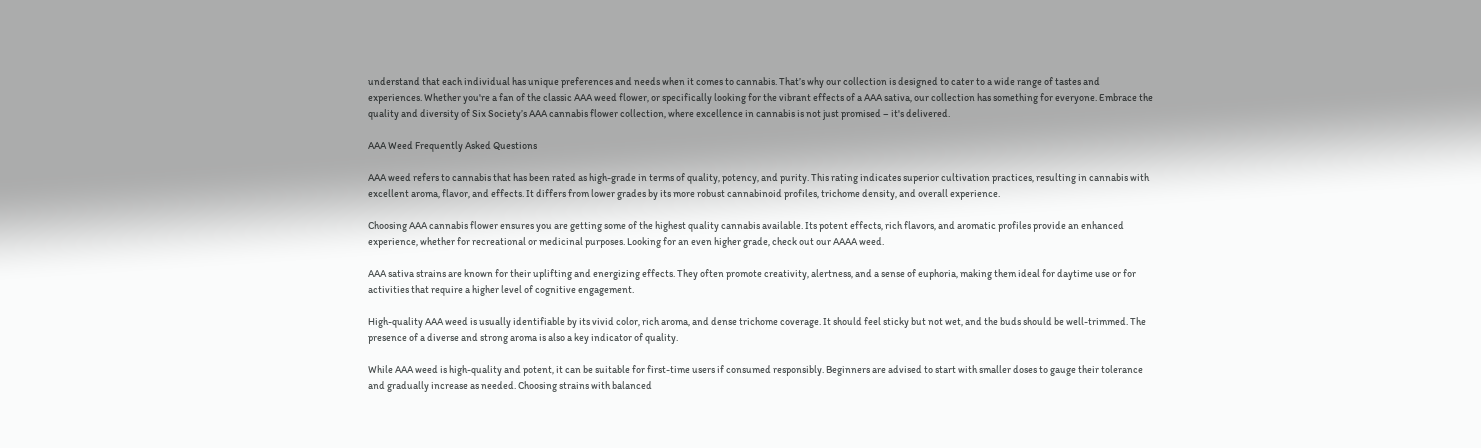understand that each individual has unique preferences and needs when it comes to cannabis. That’s why our collection is designed to cater to a wide range of tastes and experiences. Whether you're a fan of the classic AAA weed flower, or specifically looking for the vibrant effects of a AAA sativa, our collection has something for everyone. Embrace the quality and diversity of Six Society’s AAA cannabis flower collection, where excellence in cannabis is not just promised – it's delivered.

AAA Weed Frequently Asked Questions

AAA weed refers to cannabis that has been rated as high-grade in terms of quality, potency, and purity. This rating indicates superior cultivation practices, resulting in cannabis with excellent aroma, flavor, and effects. It differs from lower grades by its more robust cannabinoid profiles, trichome density, and overall experience.

Choosing AAA cannabis flower ensures you are getting some of the highest quality cannabis available. Its potent effects, rich flavors, and aromatic profiles provide an enhanced experience, whether for recreational or medicinal purposes. Looking for an even higher grade, check out our AAAA weed.

AAA sativa strains are known for their uplifting and energizing effects. They often promote creativity, alertness, and a sense of euphoria, making them ideal for daytime use or for activities that require a higher level of cognitive engagement.

High-quality AAA weed is usually identifiable by its vivid color, rich aroma, and dense trichome coverage. It should feel sticky but not wet, and the buds should be well-trimmed. The presence of a diverse and strong aroma is also a key indicator of quality.

While AAA weed is high-quality and potent, it can be suitable for first-time users if consumed responsibly. Beginners are advised to start with smaller doses to gauge their tolerance and gradually increase as needed. Choosing strains with balanced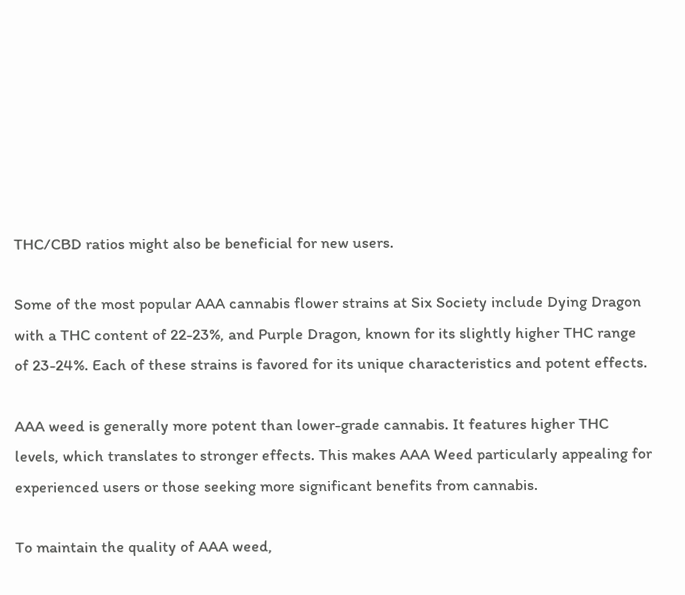THC/CBD ratios might also be beneficial for new users.

Some of the most popular AAA cannabis flower strains at Six Society include Dying Dragon with a THC content of 22-23%, and Purple Dragon, known for its slightly higher THC range of 23-24%. Each of these strains is favored for its unique characteristics and potent effects.

AAA weed is generally more potent than lower-grade cannabis. It features higher THC levels, which translates to stronger effects. This makes AAA Weed particularly appealing for experienced users or those seeking more significant benefits from cannabis.

To maintain the quality of AAA weed,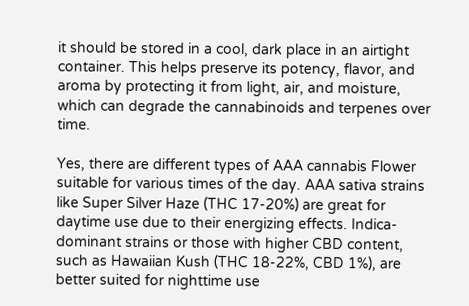it should be stored in a cool, dark place in an airtight container. This helps preserve its potency, flavor, and aroma by protecting it from light, air, and moisture, which can degrade the cannabinoids and terpenes over time.

Yes, there are different types of AAA cannabis Flower suitable for various times of the day. AAA sativa strains like Super Silver Haze (THC 17-20%) are great for daytime use due to their energizing effects. Indica-dominant strains or those with higher CBD content, such as Hawaiian Kush (THC 18-22%, CBD 1%), are better suited for nighttime use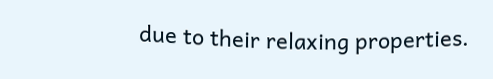due to their relaxing properties.